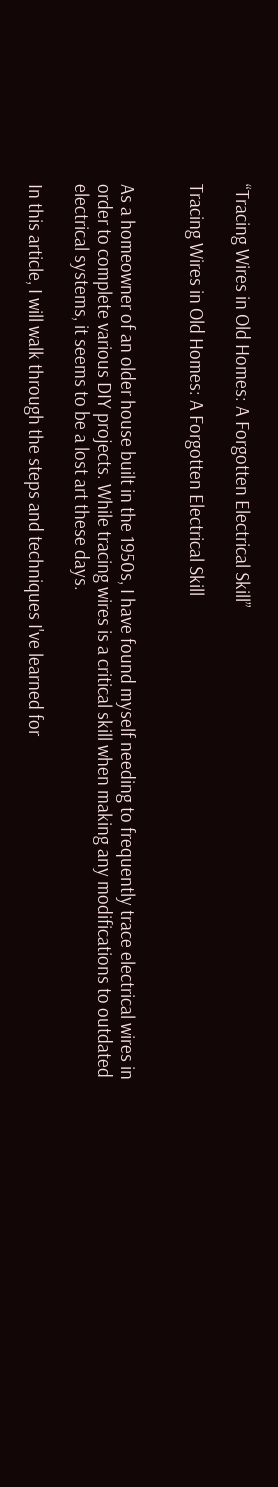“Tracing Wires in Old Homes: A Forgotten Electrical Skill”

Tracing Wires in Old Homes: A Forgotten Electrical Skill


As a homeowner of an older house built in the 1950s, I have found myself needing to frequently trace electrical wires in order to complete various DIY projects. While tracing wires is a critical skill when making any modifications to outdated electrical systems, it seems to be a lost art these days.

In this article, I will walk through the steps and techniques I've learned for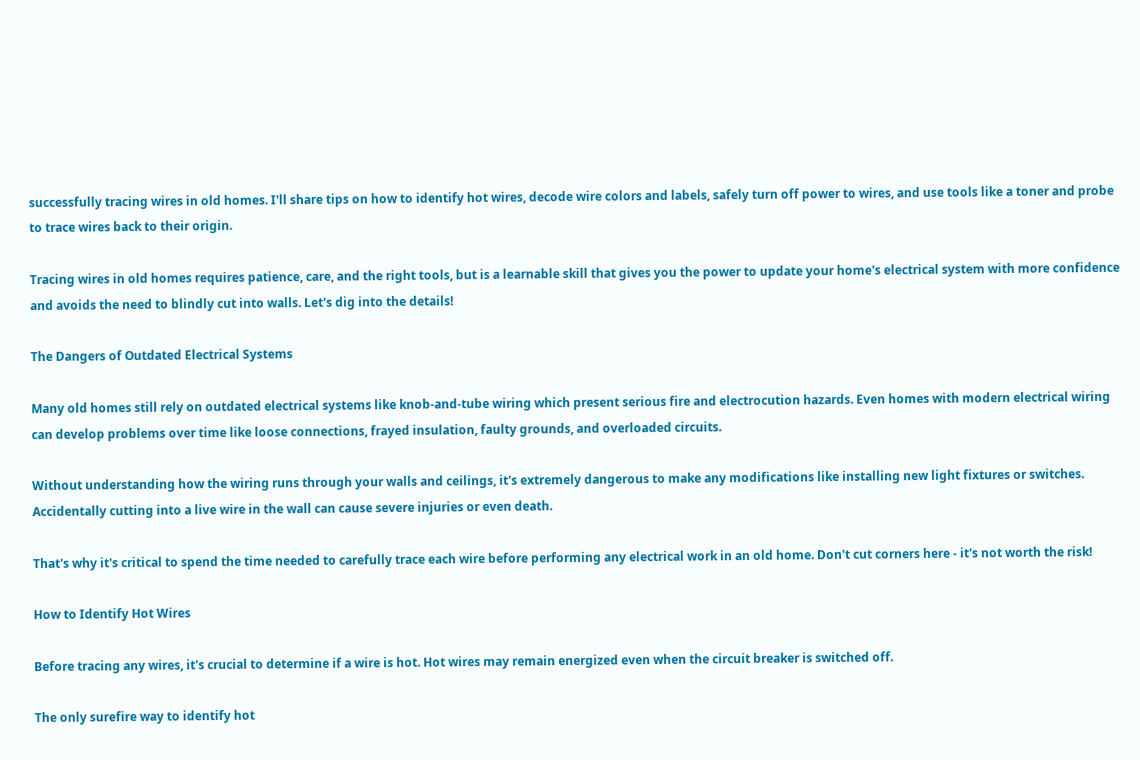successfully tracing wires in old homes. I'll share tips on how to identify hot wires, decode wire colors and labels, safely turn off power to wires, and use tools like a toner and probe to trace wires back to their origin.

Tracing wires in old homes requires patience, care, and the right tools, but is a learnable skill that gives you the power to update your home's electrical system with more confidence and avoids the need to blindly cut into walls. Let's dig into the details!

The Dangers of Outdated Electrical Systems

Many old homes still rely on outdated electrical systems like knob-and-tube wiring which present serious fire and electrocution hazards. Even homes with modern electrical wiring can develop problems over time like loose connections, frayed insulation, faulty grounds, and overloaded circuits.

Without understanding how the wiring runs through your walls and ceilings, it's extremely dangerous to make any modifications like installing new light fixtures or switches. Accidentally cutting into a live wire in the wall can cause severe injuries or even death.

That's why it's critical to spend the time needed to carefully trace each wire before performing any electrical work in an old home. Don't cut corners here - it's not worth the risk!

How to Identify Hot Wires

Before tracing any wires, it's crucial to determine if a wire is hot. Hot wires may remain energized even when the circuit breaker is switched off.

The only surefire way to identify hot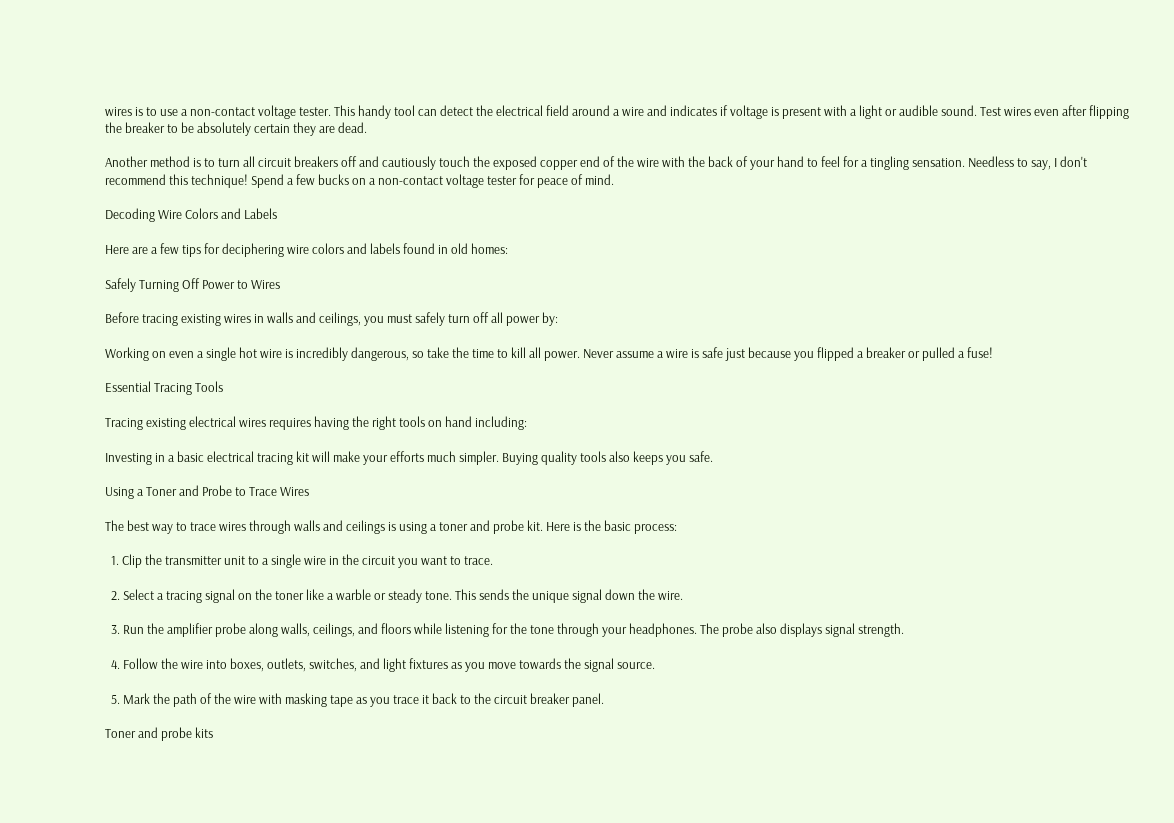wires is to use a non-contact voltage tester. This handy tool can detect the electrical field around a wire and indicates if voltage is present with a light or audible sound. Test wires even after flipping the breaker to be absolutely certain they are dead.

Another method is to turn all circuit breakers off and cautiously touch the exposed copper end of the wire with the back of your hand to feel for a tingling sensation. Needless to say, I don't recommend this technique! Spend a few bucks on a non-contact voltage tester for peace of mind.

Decoding Wire Colors and Labels

Here are a few tips for deciphering wire colors and labels found in old homes:

Safely Turning Off Power to Wires

Before tracing existing wires in walls and ceilings, you must safely turn off all power by:

Working on even a single hot wire is incredibly dangerous, so take the time to kill all power. Never assume a wire is safe just because you flipped a breaker or pulled a fuse!

Essential Tracing Tools

Tracing existing electrical wires requires having the right tools on hand including:

Investing in a basic electrical tracing kit will make your efforts much simpler. Buying quality tools also keeps you safe.

Using a Toner and Probe to Trace Wires

The best way to trace wires through walls and ceilings is using a toner and probe kit. Here is the basic process:

  1. Clip the transmitter unit to a single wire in the circuit you want to trace.

  2. Select a tracing signal on the toner like a warble or steady tone. This sends the unique signal down the wire.

  3. Run the amplifier probe along walls, ceilings, and floors while listening for the tone through your headphones. The probe also displays signal strength.

  4. Follow the wire into boxes, outlets, switches, and light fixtures as you move towards the signal source.

  5. Mark the path of the wire with masking tape as you trace it back to the circuit breaker panel.

Toner and probe kits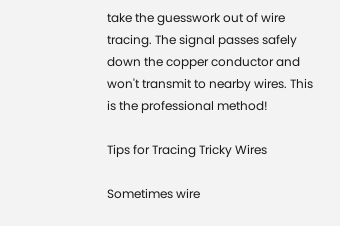take the guesswork out of wire tracing. The signal passes safely down the copper conductor and won't transmit to nearby wires. This is the professional method!

Tips for Tracing Tricky Wires

Sometimes wire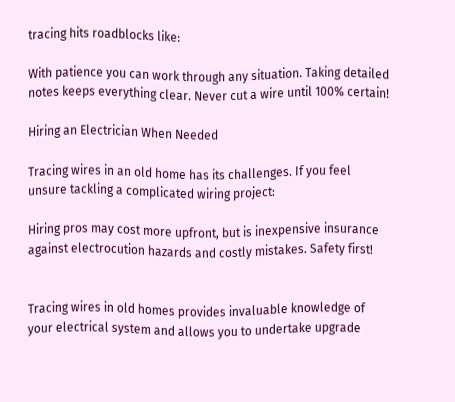tracing hits roadblocks like:

With patience you can work through any situation. Taking detailed notes keeps everything clear. Never cut a wire until 100% certain!

Hiring an Electrician When Needed

Tracing wires in an old home has its challenges. If you feel unsure tackling a complicated wiring project:

Hiring pros may cost more upfront, but is inexpensive insurance against electrocution hazards and costly mistakes. Safety first!


Tracing wires in old homes provides invaluable knowledge of your electrical system and allows you to undertake upgrade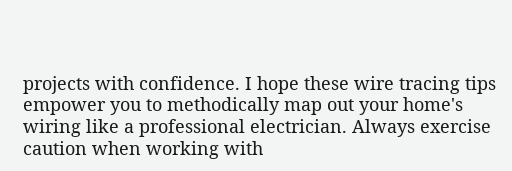projects with confidence. I hope these wire tracing tips empower you to methodically map out your home's wiring like a professional electrician. Always exercise caution when working with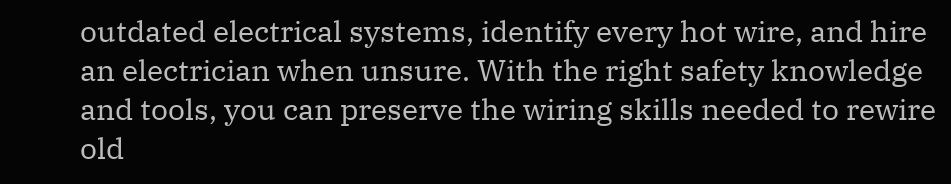outdated electrical systems, identify every hot wire, and hire an electrician when unsure. With the right safety knowledge and tools, you can preserve the wiring skills needed to rewire old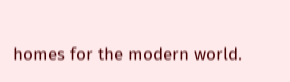homes for the modern world.